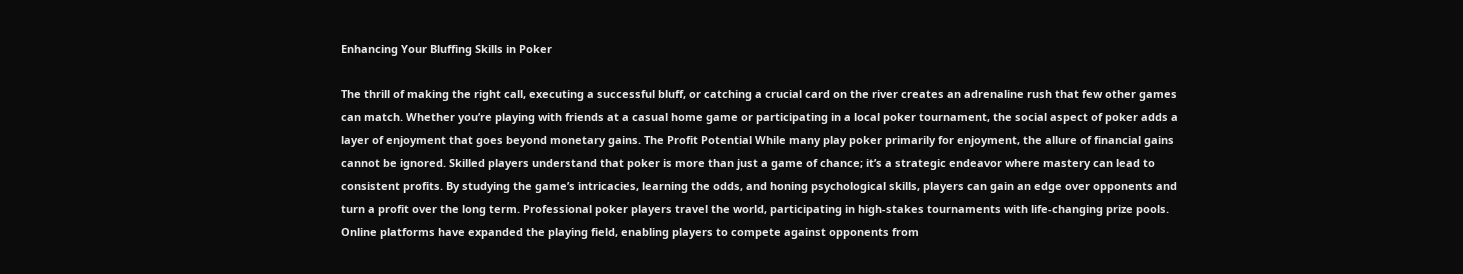Enhancing Your Bluffing Skills in Poker

The thrill of making the right call, executing a successful bluff, or catching a crucial card on the river creates an adrenaline rush that few other games can match. Whether you’re playing with friends at a casual home game or participating in a local poker tournament, the social aspect of poker adds a layer of enjoyment that goes beyond monetary gains. The Profit Potential While many play poker primarily for enjoyment, the allure of financial gains cannot be ignored. Skilled players understand that poker is more than just a game of chance; it’s a strategic endeavor where mastery can lead to consistent profits. By studying the game’s intricacies, learning the odds, and honing psychological skills, players can gain an edge over opponents and turn a profit over the long term. Professional poker players travel the world, participating in high-stakes tournaments with life-changing prize pools. Online platforms have expanded the playing field, enabling players to compete against opponents from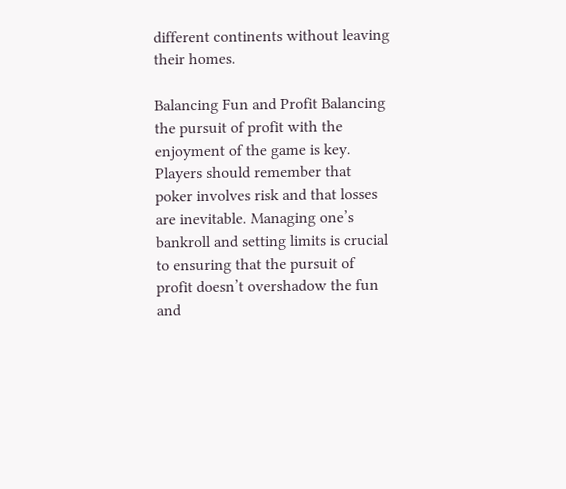different continents without leaving their homes.

Balancing Fun and Profit Balancing the pursuit of profit with the enjoyment of the game is key. Players should remember that poker involves risk and that losses are inevitable. Managing one’s bankroll and setting limits is crucial to ensuring that the pursuit of profit doesn’t overshadow the fun and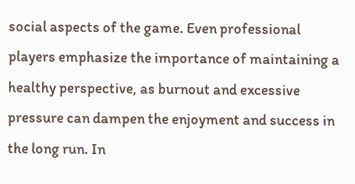social aspects of the game. Even professional players emphasize the importance of maintaining a healthy perspective, as burnout and excessive pressure can dampen the enjoyment and success in the long run. In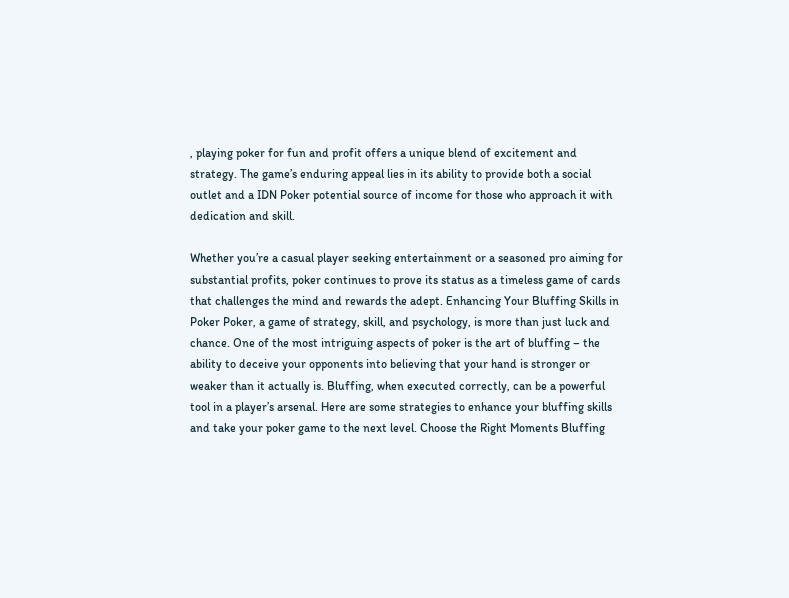, playing poker for fun and profit offers a unique blend of excitement and strategy. The game’s enduring appeal lies in its ability to provide both a social outlet and a IDN Poker potential source of income for those who approach it with dedication and skill.

Whether you’re a casual player seeking entertainment or a seasoned pro aiming for substantial profits, poker continues to prove its status as a timeless game of cards that challenges the mind and rewards the adept. Enhancing Your Bluffing Skills in Poker Poker, a game of strategy, skill, and psychology, is more than just luck and chance. One of the most intriguing aspects of poker is the art of bluffing – the ability to deceive your opponents into believing that your hand is stronger or weaker than it actually is. Bluffing, when executed correctly, can be a powerful tool in a player’s arsenal. Here are some strategies to enhance your bluffing skills and take your poker game to the next level. Choose the Right Moments Bluffing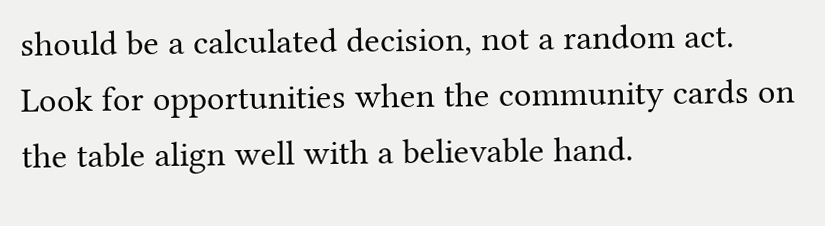should be a calculated decision, not a random act. Look for opportunities when the community cards on the table align well with a believable hand.